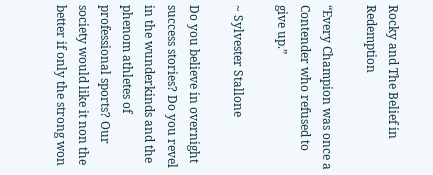Rocky and The Belief in Redemption

“Every Champion was once a Contender who refused to give up.”

~ Sylvester Stallone

Do you believe in overnight success stories? Do you revel in the wunderkinds and the phenom athletes of professional sports? Our society would like it non the better if only the strong won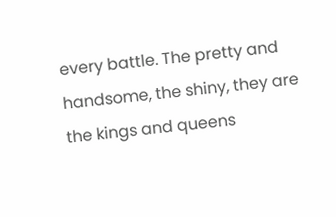every battle. The pretty and handsome, the shiny, they are the kings and queens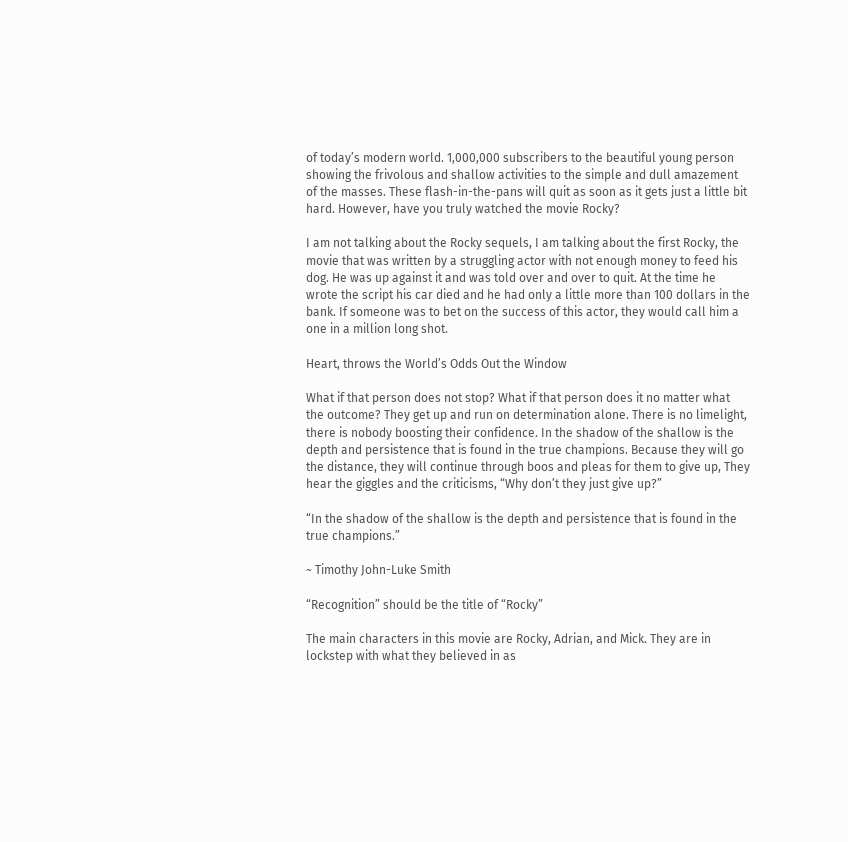of today’s modern world. 1,000,000 subscribers to the beautiful young person showing the frivolous and shallow activities to the simple and dull amazement of the masses. These flash-in-the-pans will quit as soon as it gets just a little bit hard. However, have you truly watched the movie Rocky?

I am not talking about the Rocky sequels, I am talking about the first Rocky, the movie that was written by a struggling actor with not enough money to feed his dog. He was up against it and was told over and over to quit. At the time he wrote the script his car died and he had only a little more than 100 dollars in the bank. If someone was to bet on the success of this actor, they would call him a one in a million long shot.

Heart, throws the World’s Odds Out the Window

What if that person does not stop? What if that person does it no matter what the outcome? They get up and run on determination alone. There is no limelight, there is nobody boosting their confidence. In the shadow of the shallow is the depth and persistence that is found in the true champions. Because they will go the distance, they will continue through boos and pleas for them to give up, They hear the giggles and the criticisms, “Why don’t they just give up?”

“In the shadow of the shallow is the depth and persistence that is found in the true champions.”

~ Timothy John-Luke Smith

“Recognition” should be the title of “Rocky”

The main characters in this movie are Rocky, Adrian, and Mick. They are in lockstep with what they believed in as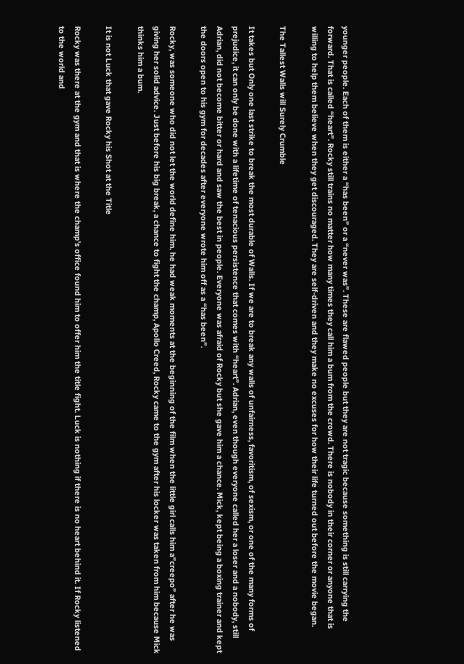younger people. Each of them is either a “has been” or a “never was”. These are flawed people but they are not tragic because something is still carrying the forward. That is called “heart”. Rocky still trains no matter how many times they call him a bum from the crowd. There is nobody in their corner or anyone that is willing to help them believe when they get discouraged. They are self-driven and they make no excuses for how their life turned out before the movie began.

The Tallest Walls will Surely Crumble

It takes but Only one last strike to break the most durable of Walls. If we are to break any walls of unfairness, favoritism, of sexism, or one of the many forms of prejudice, it can only be done with a lifetime of tenacious persistence that comes with “heart”. Adrian, even though everyone called her a loser and a nobody, still Adrian, did not become bitter or hard and saw the best in people. Everyone was afraid of Rocky but she gave him a chance. Mick, kept being a boxing trainer and kept the doors open to his gym for decades after everyone wrote him off as a “has been”.

Rocky, was someone who did not let the world define him. he had weak moments at the beginning of the film when the little girl calls him a”creepo” after he was giving her solid advice. Just before his big break, a chance to fight the champ, Apollo Creed, Rocky came to the gym after his locker was taken from him because Mick thinks him a bum.

It is not Luck that gave Rocky his Shot at the Title

Rocky was there at the gym and that is where the champ’s office found him to offer him the title fight. Luck is nothing if there is no heart behind it. If Rocky listened to the world and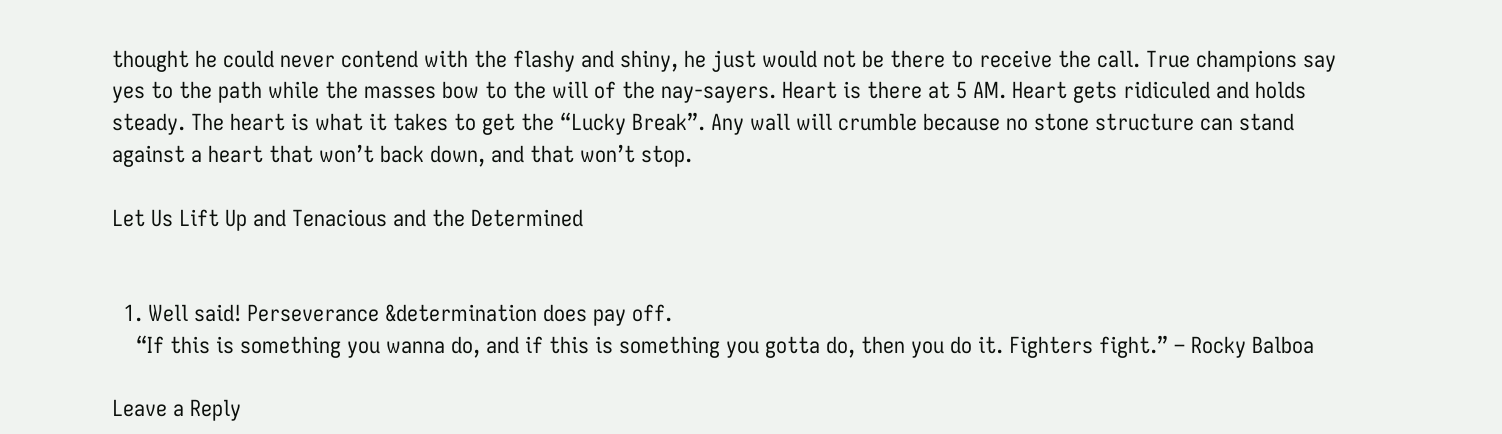thought he could never contend with the flashy and shiny, he just would not be there to receive the call. True champions say yes to the path while the masses bow to the will of the nay-sayers. Heart is there at 5 AM. Heart gets ridiculed and holds steady. The heart is what it takes to get the “Lucky Break”. Any wall will crumble because no stone structure can stand against a heart that won’t back down, and that won’t stop.

Let Us Lift Up and Tenacious and the Determined


  1. Well said! Perseverance &determination does pay off.
    “If this is something you wanna do, and if this is something you gotta do, then you do it. Fighters fight.” – Rocky Balboa

Leave a Reply